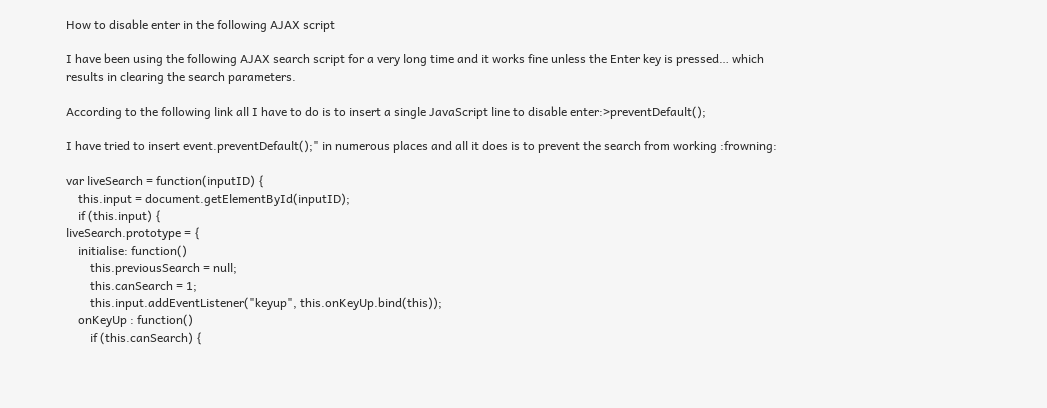How to disable enter in the following AJAX script

I have been using the following AJAX search script for a very long time and it works fine unless the Enter key is pressed… which results in clearing the search parameters.

According to the following link all I have to do is to insert a single JavaScript line to disable enter:>preventDefault();

I have tried to insert event.preventDefault();" in numerous places and all it does is to prevent the search from working :frowning:

var liveSearch = function(inputID) {
    this.input = document.getElementById(inputID);
    if (this.input) {
liveSearch.prototype = {
    initialise: function()
        this.previousSearch = null;
        this.canSearch = 1;
        this.input.addEventListener("keyup", this.onKeyUp.bind(this));
    onKeyUp : function()
        if (this.canSearch) {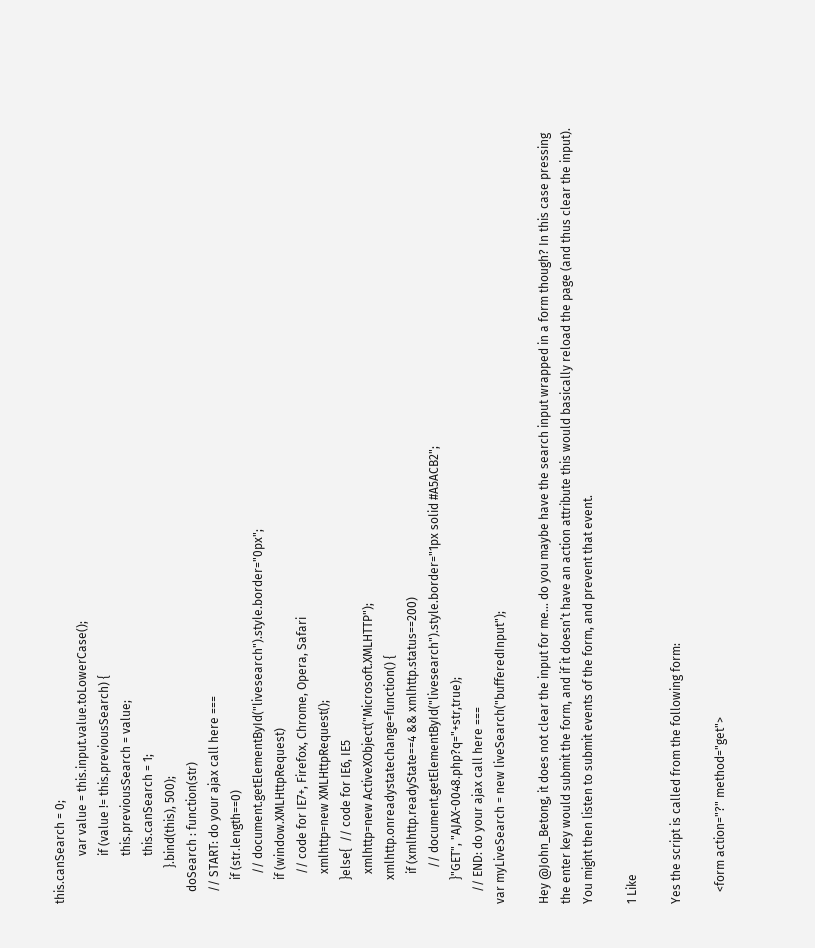this.canSearch = 0;
                var value = this.input.value.toLowerCase();
                if (value != this.previousSearch) {
                this.previousSearch = value;
                this.canSearch = 1;
            }.bind(this), 500);
    doSearch : function(str)
    // START: do your ajax call here ===
        if (str.length==0)
          // document.getElementById("livesearch").style.border="0px";
        if (window.XMLHttpRequest)
          // code for IE7+, Firefox, Chrome, Opera, Safari
          xmlhttp=new XMLHttpRequest();
        }else{  // code for IE6, IE5
          xmlhttp=new ActiveXObject("Microsoft.XMLHTTP");
        xmlhttp.onreadystatechange=function() {
          if (xmlhttp.readyState==4 && xmlhttp.status==200)
            // document.getElementById("livesearch").style.border="1px solid #A5ACB2";
        }"GET", "AJAX-0048.php?q="+str,true);
    // END: do your ajax call here ===
var myLiveSearch = new liveSearch("bufferedInput");

Hey @John_Betong, it does not clear the input for me… do you maybe have the search input wrapped in a form though? In this case pressing the enter key would submit the form, and if it doesn’t have an action attribute this would basically reload the page (and thus clear the input). You might then listen to submit events of the form, and prevent that event.

1 Like

Yes the script is called from the following form:

    <form action="?" method="get">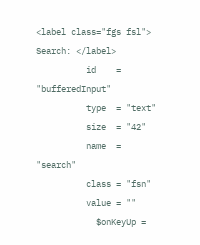<label class="fgs fsl"> Search: </label>
          id    = "bufferedInput"
          type  = "text"
          size  = "42"
          name  = "search"
          class = "fsn"
          value = ""
            $onKeyUp =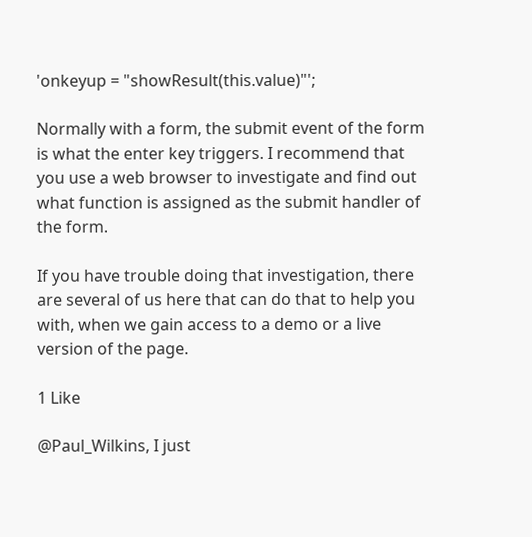'onkeyup = "showResult(this.value)"';

Normally with a form, the submit event of the form is what the enter key triggers. I recommend that you use a web browser to investigate and find out what function is assigned as the submit handler of the form.

If you have trouble doing that investigation, there are several of us here that can do that to help you with, when we gain access to a demo or a live version of the page.

1 Like

@Paul_Wilkins, I just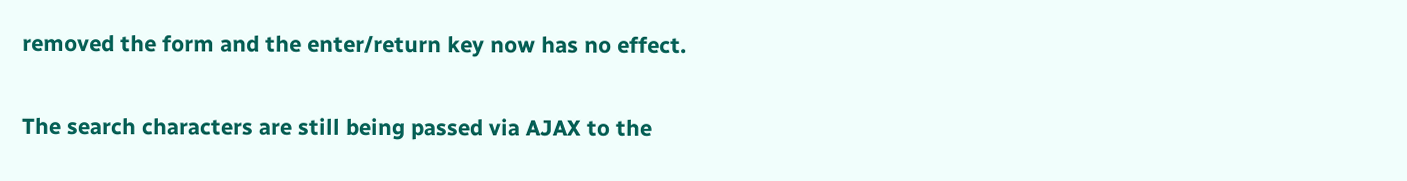removed the form and the enter/return key now has no effect.

The search characters are still being passed via AJAX to the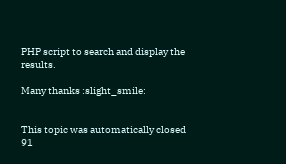PHP script to search and display the results.

Many thanks :slight_smile:


This topic was automatically closed 91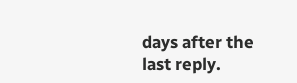days after the last reply.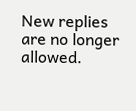New replies are no longer allowed.